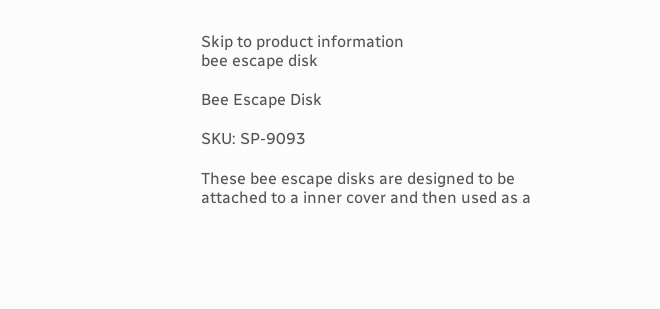Skip to product information
bee escape disk

Bee Escape Disk

SKU: SP-9093

These bee escape disks are designed to be attached to a inner cover and then used as a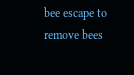bee escape to remove bees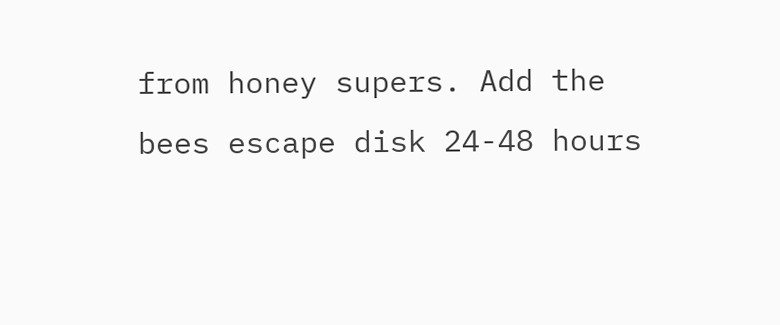from honey supers. Add the bees escape disk 24-48 hours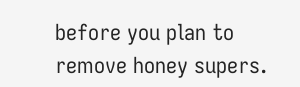before you plan to remove honey supers.